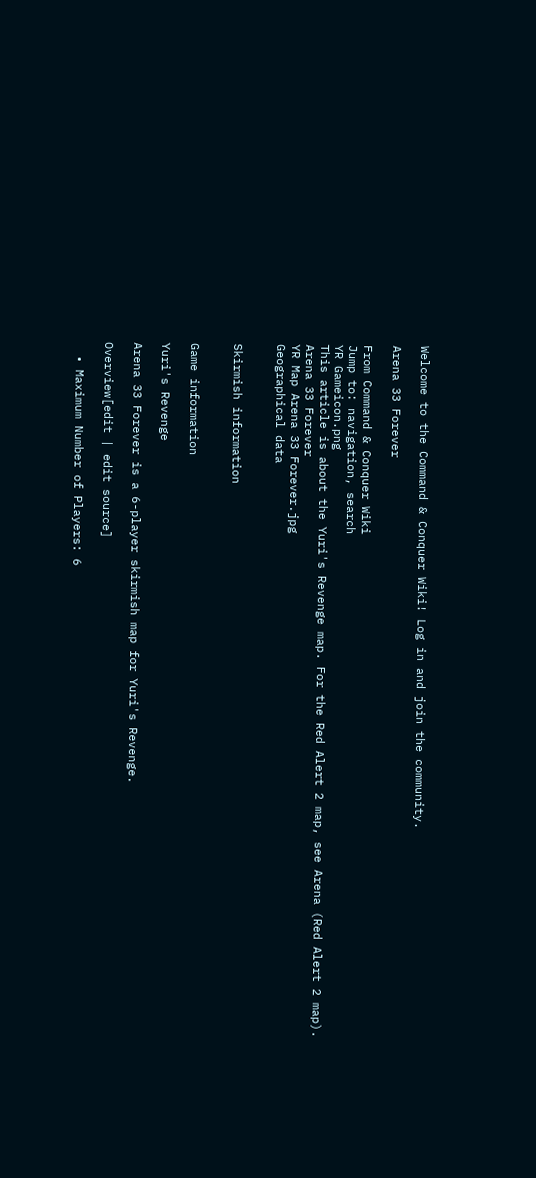Welcome to the Command & Conquer Wiki! Log in and join the community.

Arena 33 Forever

From Command & Conquer Wiki
Jump to: navigation, search
YR Gameicon.png
This article is about the Yuri's Revenge map. For the Red Alert 2 map, see Arena (Red Alert 2 map).
Arena 33 Forever
YR Map Arena 33 Forever.jpg
Geographical data


Skirmish information


Game information

Yuri's Revenge

Arena 33 Forever is a 6-player skirmish map for Yuri's Revenge.

Overview[edit | edit source]

  • Maximum Number of Players: 6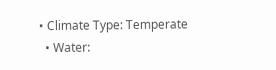• Climate Type: Temperate
  • Water: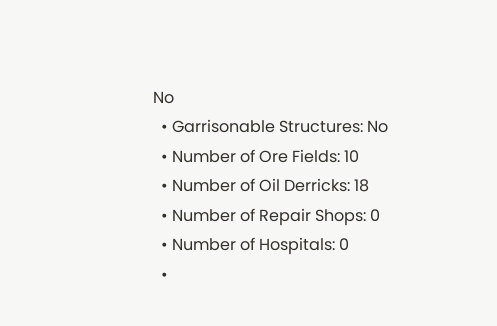No
  • Garrisonable Structures: No
  • Number of Ore Fields: 10
  • Number of Oil Derricks: 18
  • Number of Repair Shops: 0
  • Number of Hospitals: 0
  •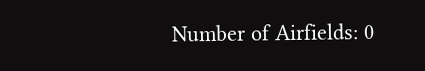Number of Airfields: 0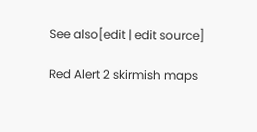See also[edit | edit source]

Red Alert 2 skirmish maps